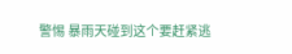警惕 暴雨天碰到这个要赶紧逃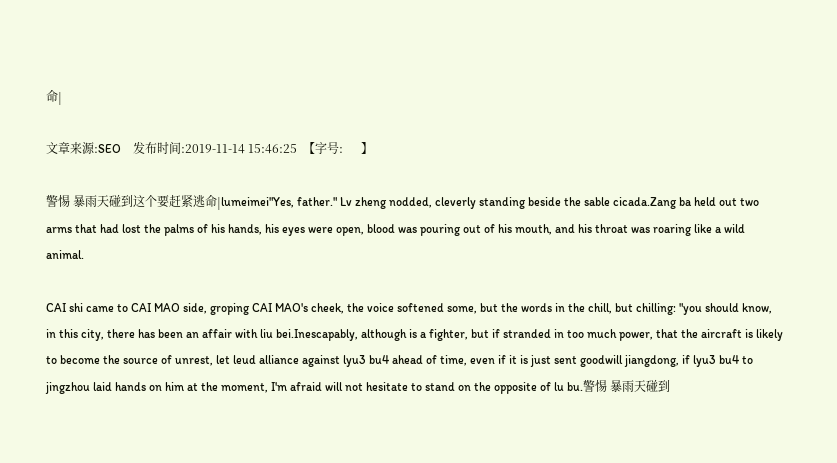命|

文章来源:SEO    发布时间:2019-11-14 15:46:25  【字号:      】

警惕 暴雨天碰到这个要赶紧逃命|lumeimei"Yes, father." Lv zheng nodded, cleverly standing beside the sable cicada.Zang ba held out two arms that had lost the palms of his hands, his eyes were open, blood was pouring out of his mouth, and his throat was roaring like a wild animal.

CAI shi came to CAI MAO side, groping CAI MAO's cheek, the voice softened some, but the words in the chill, but chilling: "you should know, in this city, there has been an affair with liu bei.Inescapably, although is a fighter, but if stranded in too much power, that the aircraft is likely to become the source of unrest, let leud alliance against lyu3 bu4 ahead of time, even if it is just sent goodwill jiangdong, if lyu3 bu4 to jingzhou laid hands on him at the moment, I'm afraid will not hesitate to stand on the opposite of lu bu.警惕 暴雨天碰到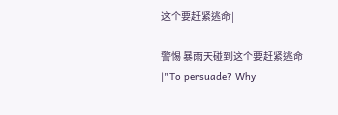这个要赶紧逃命|

警惕 暴雨天碰到这个要赶紧逃命|"To persuade? Why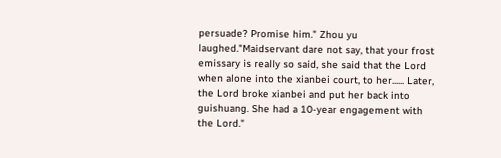persuade? Promise him." Zhou yu laughed."Maidservant dare not say, that your frost emissary is really so said, she said that the Lord when alone into the xianbei court, to her...... Later, the Lord broke xianbei and put her back into guishuang. She had a 10-year engagement with the Lord."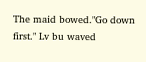The maid bowed."Go down first." Lv bu waved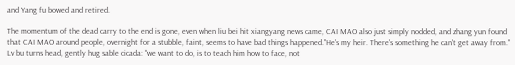and Yang fu bowed and retired.

The momentum of the dead carry to the end is gone, even when liu bei hit xiangyang news came, CAI MAO also just simply nodded, and zhang yun found that CAI MAO around people, overnight for a stubble, faint, seems to have bad things happened."He's my heir. There's something he can't get away from." Lv bu turns head, gently hug sable cicada: "we want to do, is to teach him how to face, not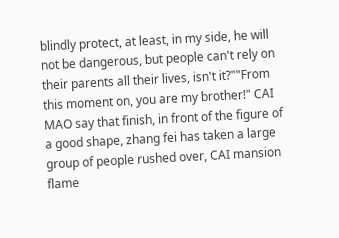blindly protect, at least, in my side, he will not be dangerous, but people can't rely on their parents all their lives, isn't it?""From this moment on, you are my brother!" CAI MAO say that finish, in front of the figure of a good shape, zhang fei has taken a large group of people rushed over, CAI mansion flame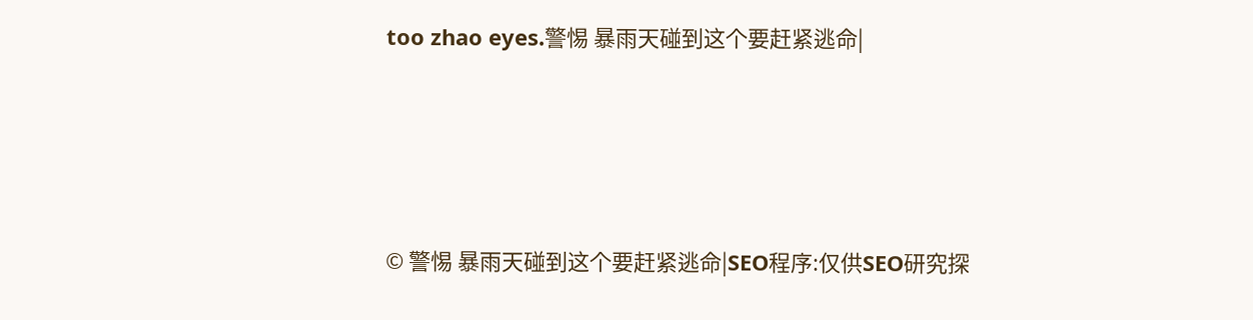too zhao eyes.警惕 暴雨天碰到这个要赶紧逃命|




© 警惕 暴雨天碰到这个要赶紧逃命|SEO程序:仅供SEO研究探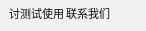讨测试使用 联系我们